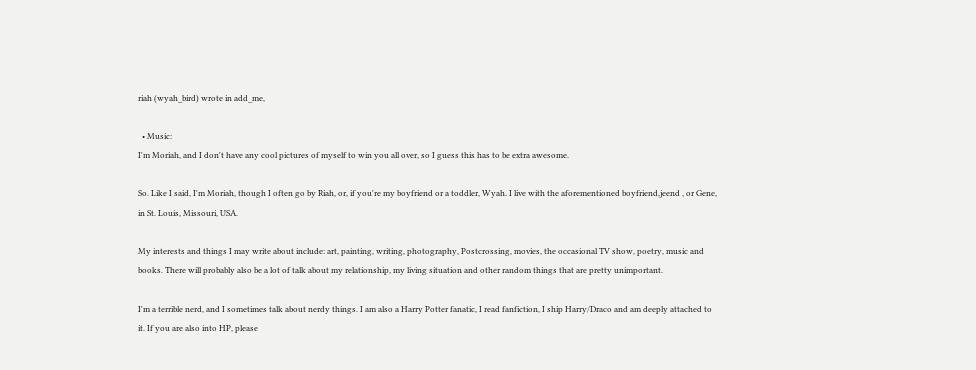riah (wyah_bird) wrote in add_me,

  • Music:
I'm Moriah, and I don't have any cool pictures of myself to win you all over, so I guess this has to be extra awesome.

So. Like I said, I'm Moriah, though I often go by Riah, or, if you're my boyfriend or a toddler, Wyah. I live with the aforementioned boyfriend,jeend , or Gene, in St. Louis, Missouri, USA.

My interests and things I may write about include: art, painting, writing, photography, Postcrossing, movies, the occasional TV show, poetry, music and books. There will probably also be a lot of talk about my relationship, my living situation and other random things that are pretty unimportant.

I'm a terrible nerd, and I sometimes talk about nerdy things. I am also a Harry Potter fanatic, I read fanfiction, I ship Harry/Draco and am deeply attached to it. If you are also into HP, please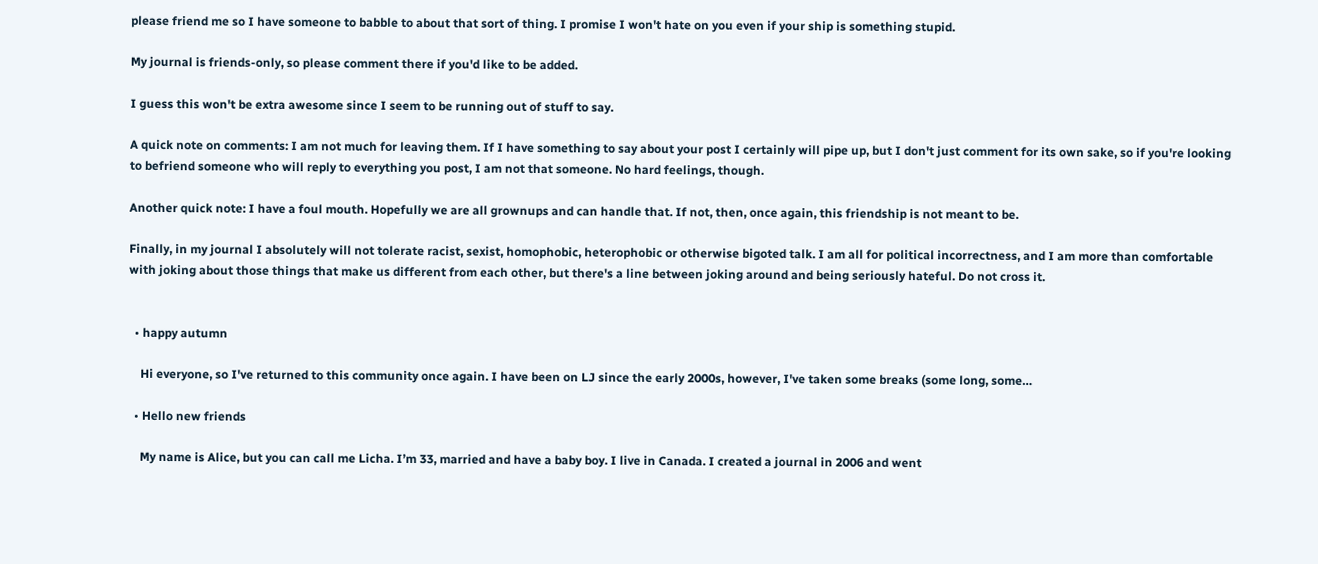please friend me so I have someone to babble to about that sort of thing. I promise I won't hate on you even if your ship is something stupid.

My journal is friends-only, so please comment there if you'd like to be added.

I guess this won't be extra awesome since I seem to be running out of stuff to say.

A quick note on comments: I am not much for leaving them. If I have something to say about your post I certainly will pipe up, but I don't just comment for its own sake, so if you're looking to befriend someone who will reply to everything you post, I am not that someone. No hard feelings, though.

Another quick note: I have a foul mouth. Hopefully we are all grownups and can handle that. If not, then, once again, this friendship is not meant to be.

Finally, in my journal I absolutely will not tolerate racist, sexist, homophobic, heterophobic or otherwise bigoted talk. I am all for political incorrectness, and I am more than comfortable with joking about those things that make us different from each other, but there's a line between joking around and being seriously hateful. Do not cross it.


  • happy autumn

    Hi everyone, so I've returned to this community once again. I have been on LJ since the early 2000s, however, I've taken some breaks (some long, some…

  • Hello new friends

    My name is Alice, but you can call me Licha. I’m 33, married and have a baby boy. I live in Canada. I created a journal in 2006 and went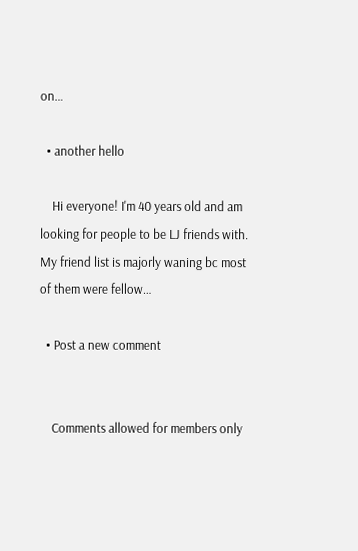on…

  • another hello

    Hi everyone! I'm 40 years old and am looking for people to be LJ friends with. My friend list is majorly waning bc most of them were fellow…

  • Post a new comment


    Comments allowed for members only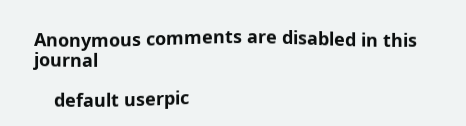Anonymous comments are disabled in this journal

    default userpic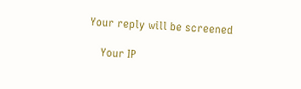Your reply will be screened

    Your IP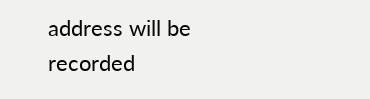address will be recorded